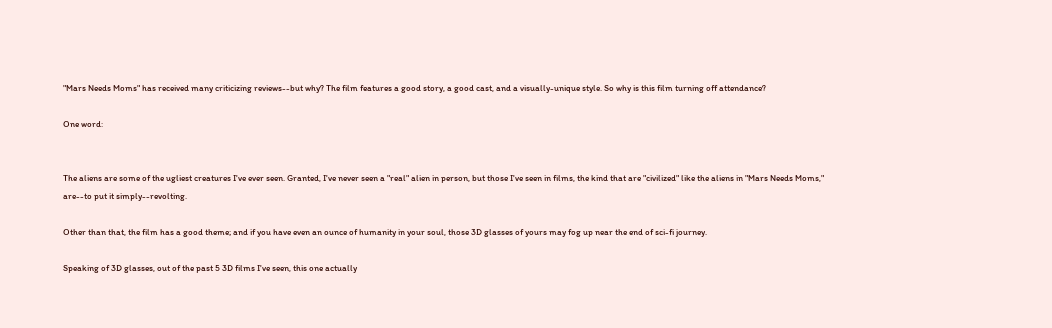"Mars Needs Moms" has received many criticizing reviews--but why? The film features a good story, a good cast, and a visually-unique style. So why is this film turning off attendance?

One word:


The aliens are some of the ugliest creatures I've ever seen. Granted, I've never seen a "real" alien in person, but those I've seen in films, the kind that are "civilized" like the aliens in "Mars Needs Moms," are--to put it simply--revolting.

Other than that, the film has a good theme; and if you have even an ounce of humanity in your soul, those 3D glasses of yours may fog up near the end of sci-fi journey.

Speaking of 3D glasses, out of the past 5 3D films I've seen, this one actually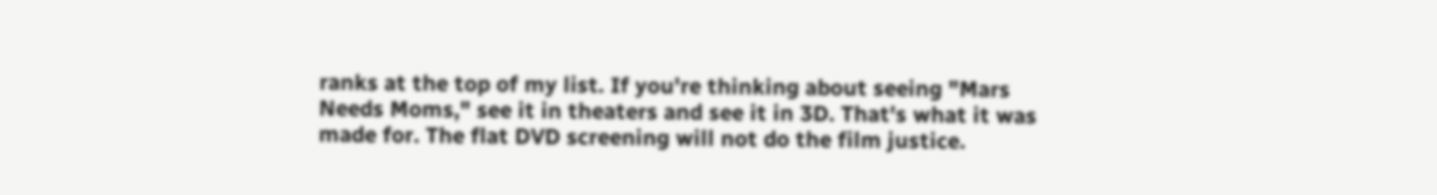ranks at the top of my list. If you're thinking about seeing "Mars Needs Moms," see it in theaters and see it in 3D. That's what it was made for. The flat DVD screening will not do the film justice.